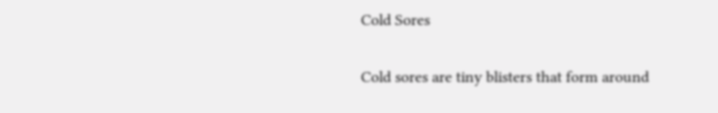Cold Sores

Cold sores are tiny blisters that form around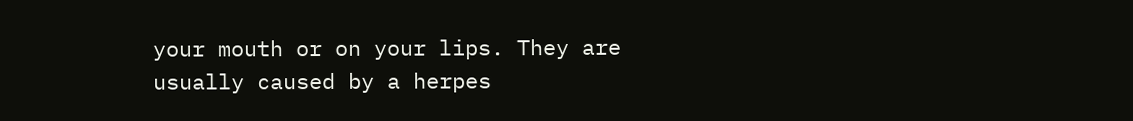your mouth or on your lips. They are usually caused by a herpes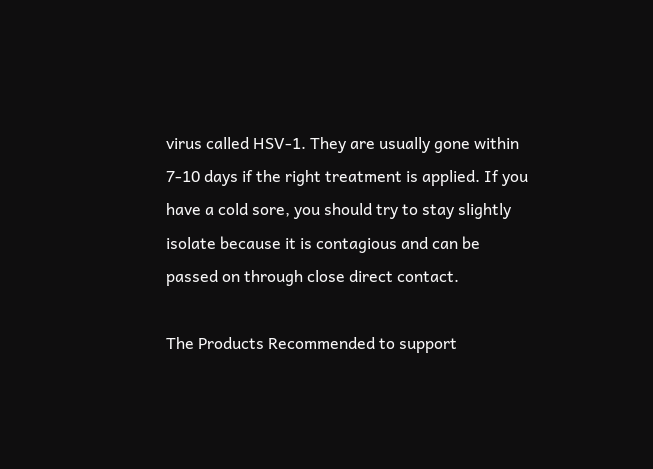virus called HSV-1. They are usually gone within 7-10 days if the right treatment is applied. If you have a cold sore, you should try to stay slightly isolate because it is contagious and can be passed on through close direct contact.

The Products Recommended to support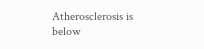Atherosclerosis is below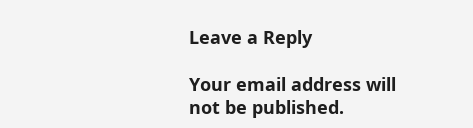Leave a Reply

Your email address will not be published.